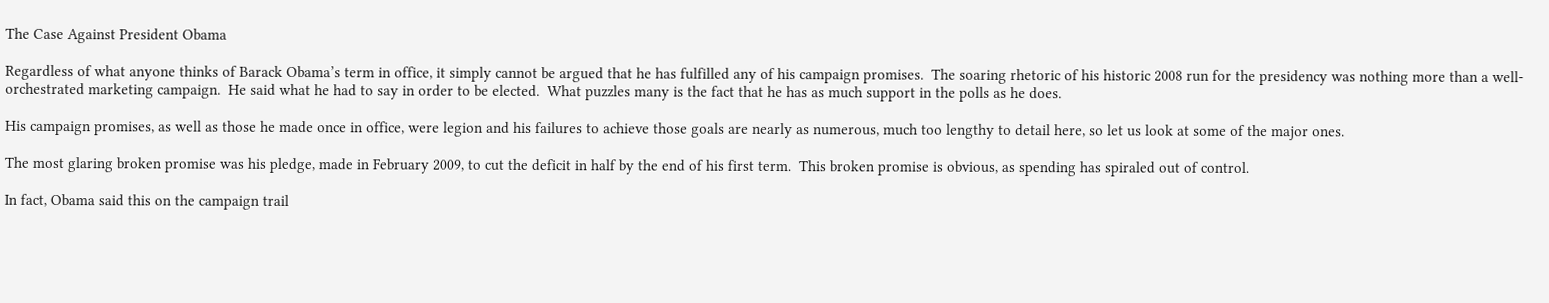The Case Against President Obama

Regardless of what anyone thinks of Barack Obama’s term in office, it simply cannot be argued that he has fulfilled any of his campaign promises.  The soaring rhetoric of his historic 2008 run for the presidency was nothing more than a well-orchestrated marketing campaign.  He said what he had to say in order to be elected.  What puzzles many is the fact that he has as much support in the polls as he does.

His campaign promises, as well as those he made once in office, were legion and his failures to achieve those goals are nearly as numerous, much too lengthy to detail here, so let us look at some of the major ones.

The most glaring broken promise was his pledge, made in February 2009, to cut the deficit in half by the end of his first term.  This broken promise is obvious, as spending has spiraled out of control.

In fact, Obama said this on the campaign trail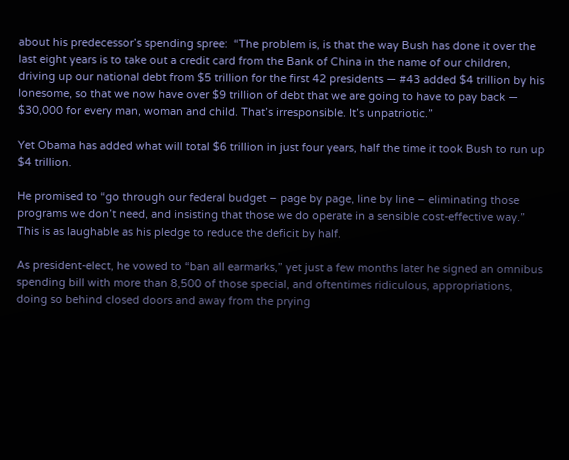about his predecessor’s spending spree:  “The problem is, is that the way Bush has done it over the last eight years is to take out a credit card from the Bank of China in the name of our children, driving up our national debt from $5 trillion for the first 42 presidents — #43 added $4 trillion by his lonesome, so that we now have over $9 trillion of debt that we are going to have to pay back — $30,000 for every man, woman and child. That’s irresponsible. It’s unpatriotic.”

Yet Obama has added what will total $6 trillion in just four years, half the time it took Bush to run up $4 trillion.

He promised to “go through our federal budget – page by page, line by line – eliminating those programs we don’t need, and insisting that those we do operate in a sensible cost-effective way.”  This is as laughable as his pledge to reduce the deficit by half.

As president-elect, he vowed to “ban all earmarks,” yet just a few months later he signed an omnibus spending bill with more than 8,500 of those special, and oftentimes ridiculous, appropriations, doing so behind closed doors and away from the prying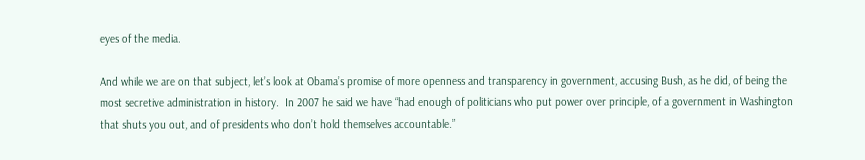eyes of the media.

And while we are on that subject, let’s look at Obama’s promise of more openness and transparency in government, accusing Bush, as he did, of being the most secretive administration in history.  In 2007 he said we have “had enough of politicians who put power over principle, of a government in Washington that shuts you out, and of presidents who don’t hold themselves accountable.”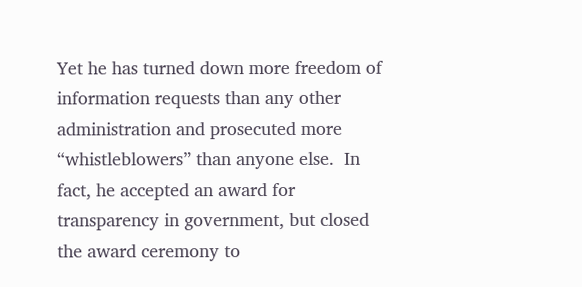Yet he has turned down more freedom of information requests than any other administration and prosecuted more “whistleblowers” than anyone else.  In fact, he accepted an award for transparency in government, but closed the award ceremony to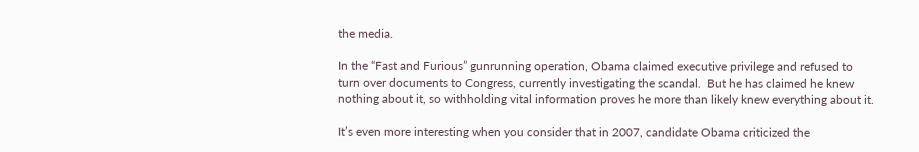the media.

In the “Fast and Furious” gunrunning operation, Obama claimed executive privilege and refused to turn over documents to Congress, currently investigating the scandal.  But he has claimed he knew nothing about it, so withholding vital information proves he more than likely knew everything about it.

It’s even more interesting when you consider that in 2007, candidate Obama criticized the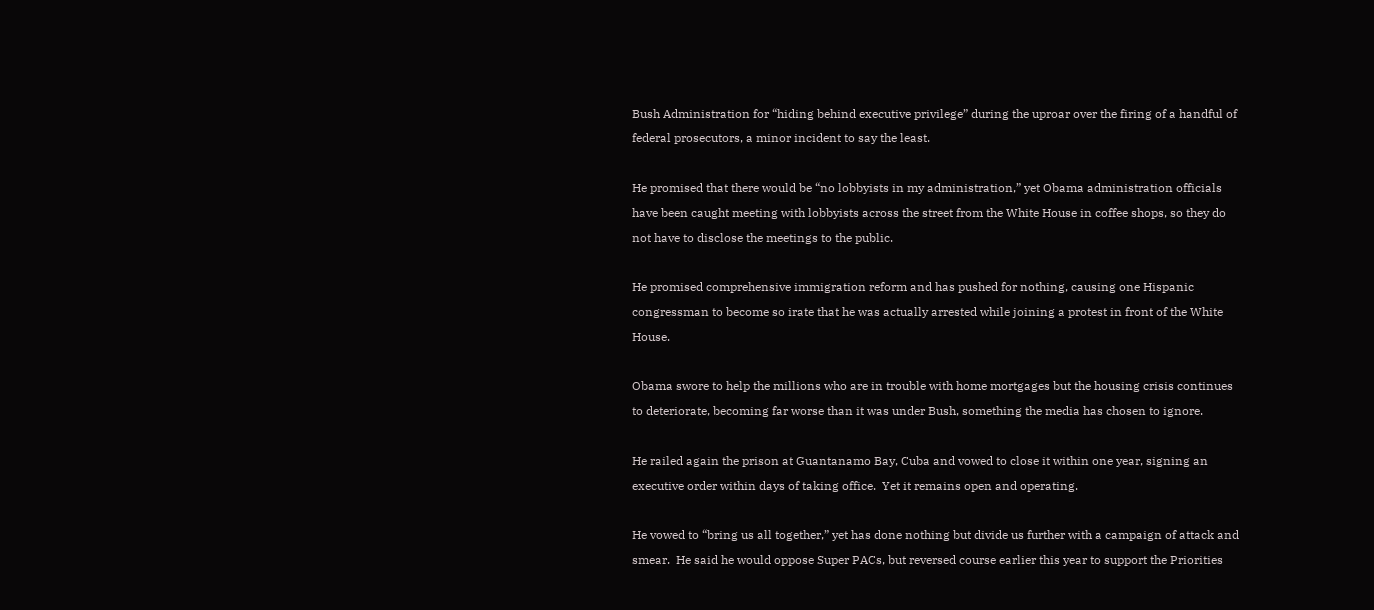Bush Administration for “hiding behind executive privilege” during the uproar over the firing of a handful of federal prosecutors, a minor incident to say the least.

He promised that there would be “no lobbyists in my administration,” yet Obama administration officials have been caught meeting with lobbyists across the street from the White House in coffee shops, so they do not have to disclose the meetings to the public.

He promised comprehensive immigration reform and has pushed for nothing, causing one Hispanic congressman to become so irate that he was actually arrested while joining a protest in front of the White House.

Obama swore to help the millions who are in trouble with home mortgages but the housing crisis continues to deteriorate, becoming far worse than it was under Bush, something the media has chosen to ignore.

He railed again the prison at Guantanamo Bay, Cuba and vowed to close it within one year, signing an executive order within days of taking office.  Yet it remains open and operating.

He vowed to “bring us all together,” yet has done nothing but divide us further with a campaign of attack and smear.  He said he would oppose Super PACs, but reversed course earlier this year to support the Priorities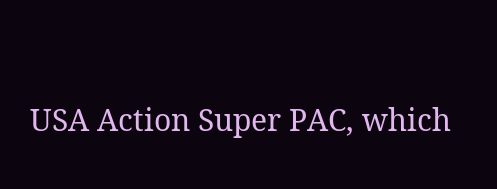USA Action Super PAC, which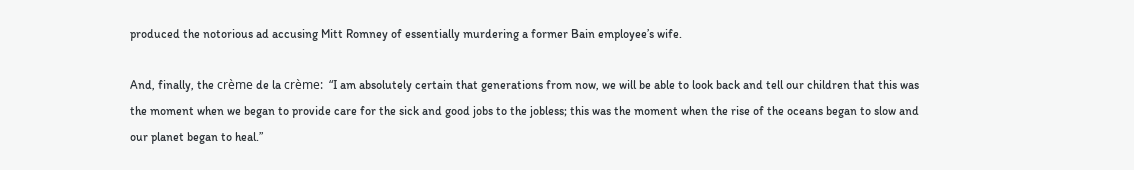produced the notorious ad accusing Mitt Romney of essentially murdering a former Bain employee’s wife.

And, finally, the crème de la crème:  “I am absolutely certain that generations from now, we will be able to look back and tell our children that this was the moment when we began to provide care for the sick and good jobs to the jobless; this was the moment when the rise of the oceans began to slow and our planet began to heal.”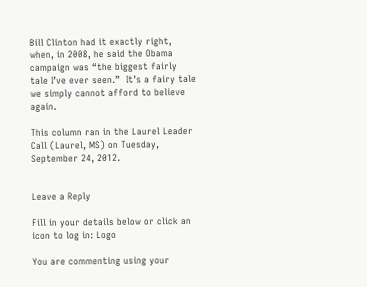Bill Clinton had it exactly right, when, in 2008, he said the Obama campaign was “the biggest fairly tale I’ve ever seen.”  It’s a fairy tale we simply cannot afford to believe again.

This column ran in the Laurel Leader Call (Laurel, MS) on Tuesday, September 24, 2012.


Leave a Reply

Fill in your details below or click an icon to log in: Logo

You are commenting using your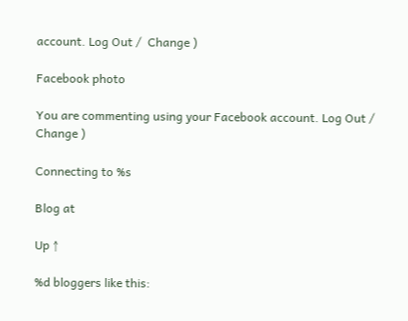account. Log Out /  Change )

Facebook photo

You are commenting using your Facebook account. Log Out /  Change )

Connecting to %s

Blog at

Up ↑

%d bloggers like this: